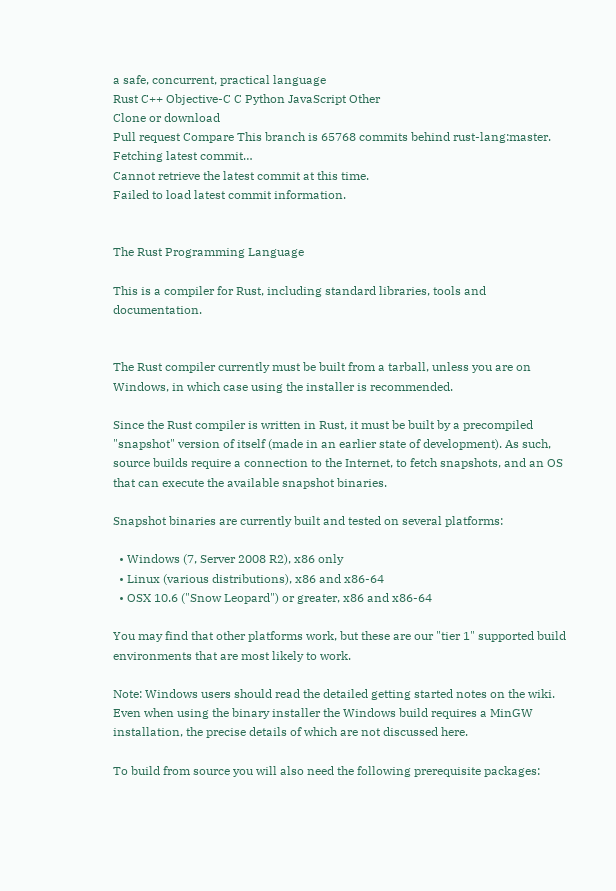a safe, concurrent, practical language
Rust C++ Objective-C C Python JavaScript Other
Clone or download
Pull request Compare This branch is 65768 commits behind rust-lang:master.
Fetching latest commit…
Cannot retrieve the latest commit at this time.
Failed to load latest commit information.


The Rust Programming Language

This is a compiler for Rust, including standard libraries, tools and documentation.


The Rust compiler currently must be built from a tarball, unless you are on Windows, in which case using the installer is recommended.

Since the Rust compiler is written in Rust, it must be built by a precompiled "snapshot" version of itself (made in an earlier state of development). As such, source builds require a connection to the Internet, to fetch snapshots, and an OS that can execute the available snapshot binaries.

Snapshot binaries are currently built and tested on several platforms:

  • Windows (7, Server 2008 R2), x86 only
  • Linux (various distributions), x86 and x86-64
  • OSX 10.6 ("Snow Leopard") or greater, x86 and x86-64

You may find that other platforms work, but these are our "tier 1" supported build environments that are most likely to work.

Note: Windows users should read the detailed getting started notes on the wiki. Even when using the binary installer the Windows build requires a MinGW installation, the precise details of which are not discussed here.

To build from source you will also need the following prerequisite packages: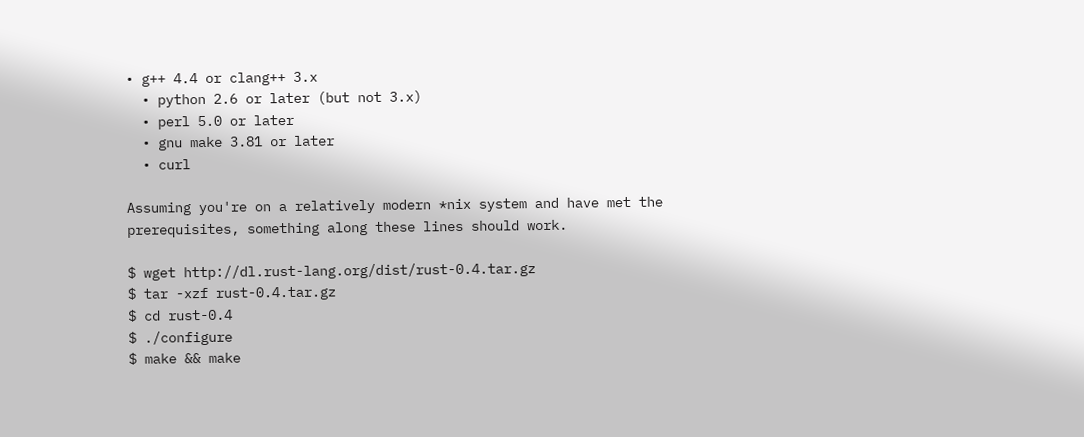• g++ 4.4 or clang++ 3.x
  • python 2.6 or later (but not 3.x)
  • perl 5.0 or later
  • gnu make 3.81 or later
  • curl

Assuming you're on a relatively modern *nix system and have met the prerequisites, something along these lines should work.

$ wget http://dl.rust-lang.org/dist/rust-0.4.tar.gz
$ tar -xzf rust-0.4.tar.gz
$ cd rust-0.4
$ ./configure
$ make && make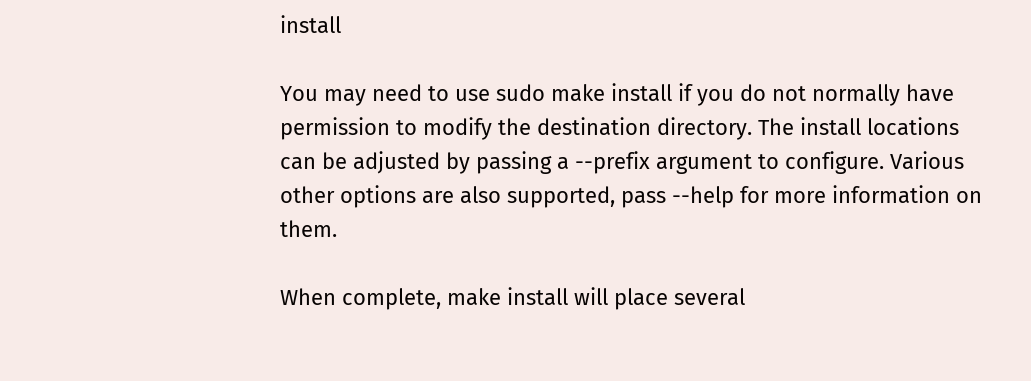install

You may need to use sudo make install if you do not normally have permission to modify the destination directory. The install locations can be adjusted by passing a --prefix argument to configure. Various other options are also supported, pass --help for more information on them.

When complete, make install will place several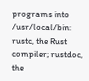programs into /usr/local/bin: rustc, the Rust compiler; rustdoc, the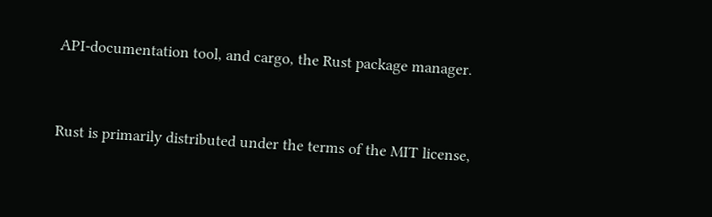API-documentation tool, and cargo, the Rust package manager.


Rust is primarily distributed under the terms of the MIT license,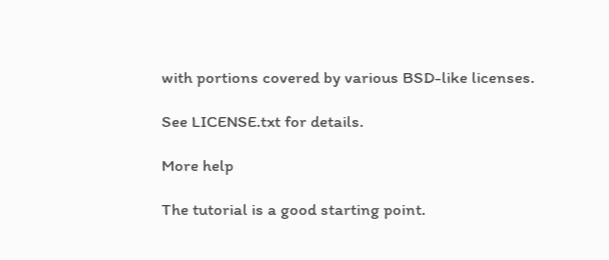with portions covered by various BSD-like licenses.

See LICENSE.txt for details.

More help

The tutorial is a good starting point.